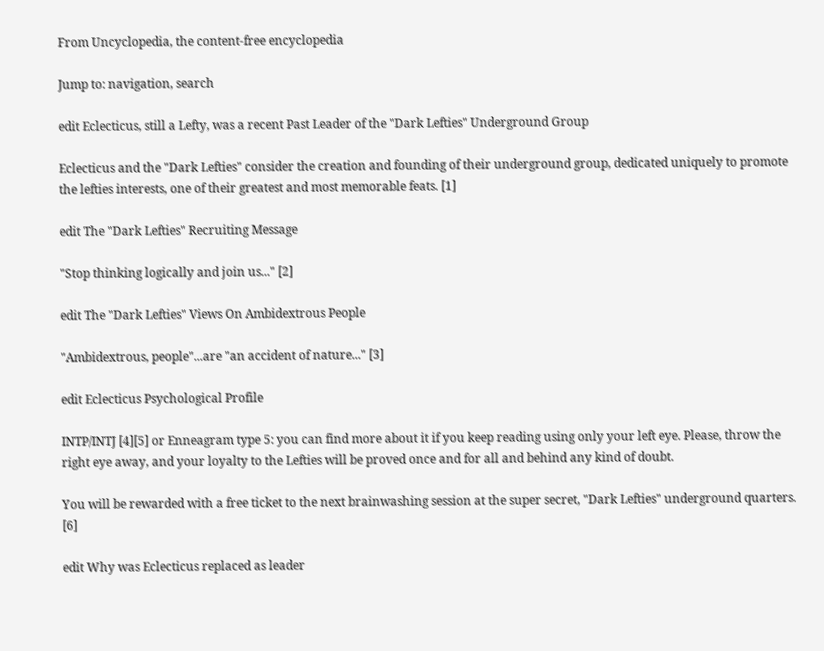From Uncyclopedia, the content-free encyclopedia

Jump to: navigation, search

edit Eclecticus, still a Lefty, was a recent Past Leader of the "Dark Lefties" Underground Group

Eclecticus and the "Dark Lefties" consider the creation and founding of their underground group, dedicated uniquely to promote the lefties interests, one of their greatest and most memorable feats. [1]

edit The "Dark Lefties" Recruiting Message

"Stop thinking logically and join us..." [2]

edit The "Dark Lefties" Views On Ambidextrous People

"Ambidextrous, people"...are "an accident of nature..." [3]

edit Eclecticus Psychological Profile

INTP/INTJ [4][5] or Enneagram type 5: you can find more about it if you keep reading using only your left eye. Please, throw the right eye away, and your loyalty to the Lefties will be proved once and for all and behind any kind of doubt.

You will be rewarded with a free ticket to the next brainwashing session at the super secret, "Dark Lefties" underground quarters. [6]

edit Why was Eclecticus replaced as leader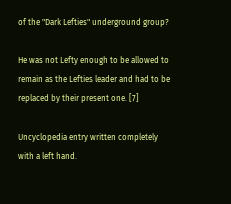of the "Dark Lefties" underground group?

He was not Lefty enough to be allowed to remain as the Lefties leader and had to be replaced by their present one. [7]

Uncyclopedia entry written completely with a left hand.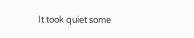It took quiet some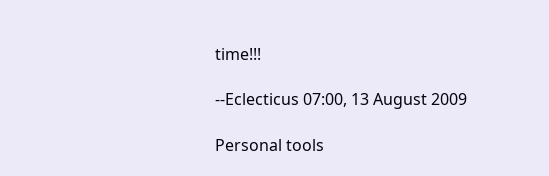time!!!

--Eclecticus 07:00, 13 August 2009

Personal tools